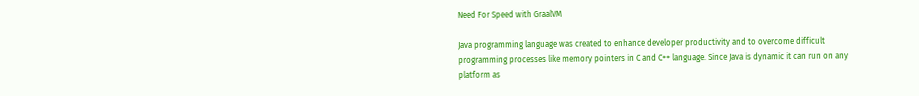Need For Speed with GraalVM

Java programming language was created to enhance developer productivity and to overcome difficult programming processes like memory pointers in C and C++ language. Since Java is dynamic it can run on any platform as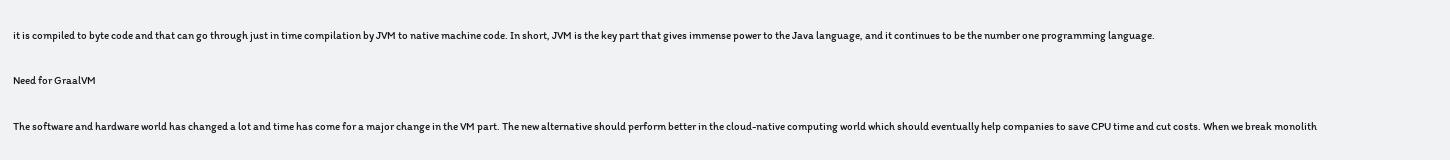it is compiled to byte code and that can go through just in time compilation by JVM to native machine code. In short, JVM is the key part that gives immense power to the Java language, and it continues to be the number one programming language.

Need for GraalVM

The software and hardware world has changed a lot and time has come for a major change in the VM part. The new alternative should perform better in the cloud-native computing world which should eventually help companies to save CPU time and cut costs. When we break monolith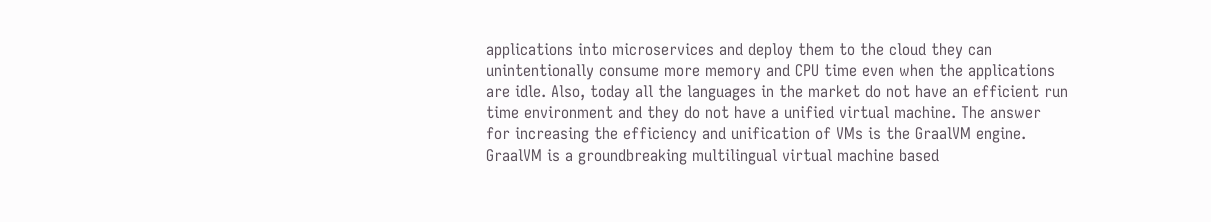applications into microservices and deploy them to the cloud they can unintentionally consume more memory and CPU time even when the applications are idle. Also, today all the languages in the market do not have an efficient run time environment and they do not have a unified virtual machine. The answer for increasing the efficiency and unification of VMs is the GraalVM engine. GraalVM is a groundbreaking multilingual virtual machine based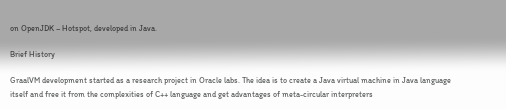on OpenJDK – Hotspot, developed in Java.

Brief History

GraalVM development started as a research project in Oracle labs. The idea is to create a Java virtual machine in Java language itself and free it from the complexities of C++ language and get advantages of meta-circular interpreters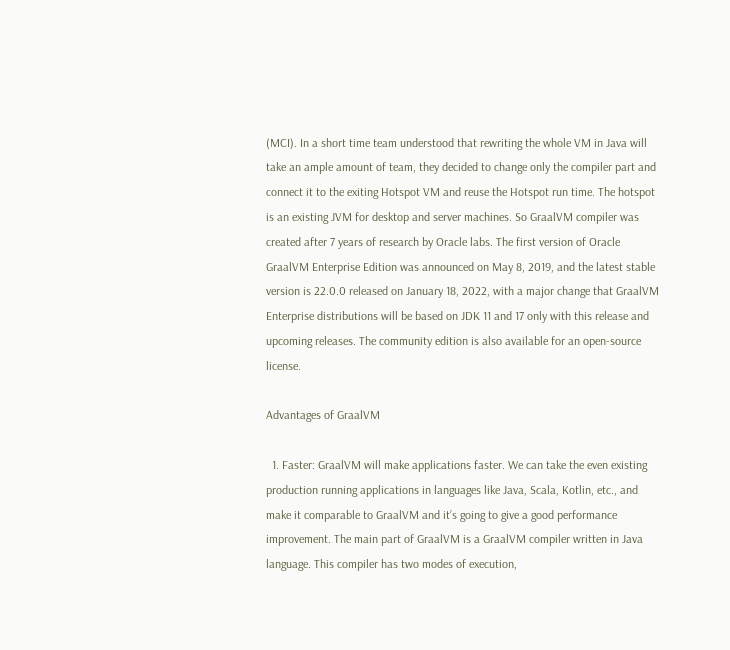(MCI). In a short time team understood that rewriting the whole VM in Java will take an ample amount of team, they decided to change only the compiler part and connect it to the exiting Hotspot VM and reuse the Hotspot run time. The hotspot is an existing JVM for desktop and server machines. So GraalVM compiler was created after 7 years of research by Oracle labs. The first version of Oracle GraalVM Enterprise Edition was announced on May 8, 2019, and the latest stable version is 22.0.0 released on January 18, 2022, with a major change that GraalVM Enterprise distributions will be based on JDK 11 and 17 only with this release and upcoming releases. The community edition is also available for an open-source license.

Advantages of GraalVM

  1. Faster: GraalVM will make applications faster. We can take the even existing production running applications in languages like Java, Scala, Kotlin, etc., and make it comparable to GraalVM and it’s going to give a good performance improvement. The main part of GraalVM is a GraalVM compiler written in Java language. This compiler has two modes of execution,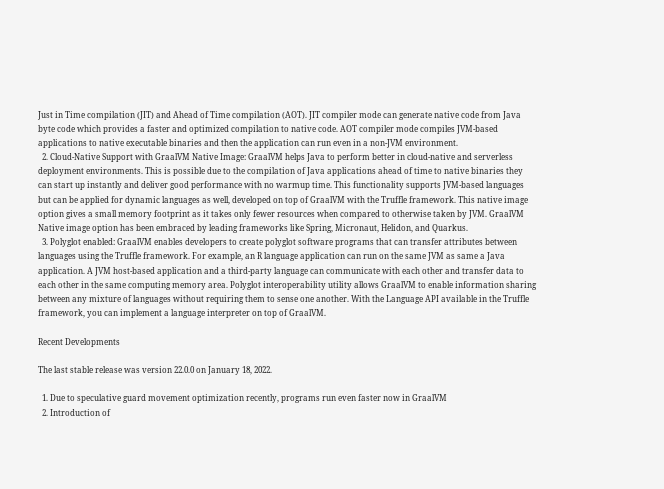Just in Time compilation (JIT) and Ahead of Time compilation (AOT). JIT compiler mode can generate native code from Java byte code which provides a faster and optimized compilation to native code. AOT compiler mode compiles JVM-based applications to native executable binaries and then the application can run even in a non-JVM environment.
  2. Cloud-Native Support with GraalVM Native Image: GraalVM helps Java to perform better in cloud-native and serverless deployment environments. This is possible due to the compilation of Java applications ahead of time to native binaries they can start up instantly and deliver good performance with no warmup time. This functionality supports JVM-based languages but can be applied for dynamic languages as well, developed on top of GraalVM with the Truffle framework. This native image option gives a small memory footprint as it takes only fewer resources when compared to otherwise taken by JVM. GraalVM Native image option has been embraced by leading frameworks like Spring, Micronaut, Helidon, and Quarkus.
  3. Polyglot enabled: GraalVM enables developers to create polyglot software programs that can transfer attributes between languages using the Truffle framework. For example, an R language application can run on the same JVM as same a Java application. A JVM host-based application and a third-party language can communicate with each other and transfer data to each other in the same computing memory area. Polyglot interoperability utility allows GraalVM to enable information sharing between any mixture of languages without requiring them to sense one another. With the Language API available in the Truffle framework, you can implement a language interpreter on top of GraalVM.

Recent Developments

The last stable release was version 22.0.0 on January 18, 2022.

  1. Due to speculative guard movement optimization recently, programs run even faster now in GraalVM
  2. Introduction of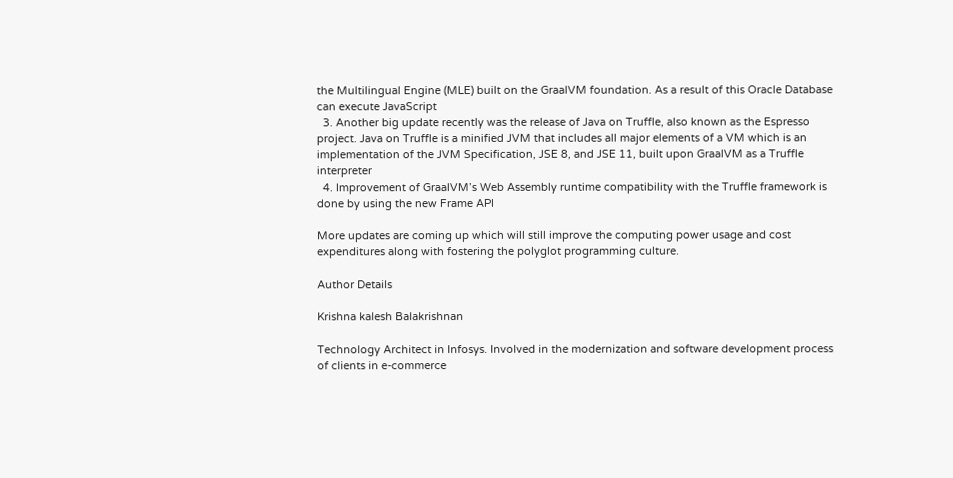the Multilingual Engine (MLE) built on the GraalVM foundation. As a result of this Oracle Database can execute JavaScript
  3. Another big update recently was the release of Java on Truffle, also known as the Espresso project. Java on Truffle is a minified JVM that includes all major elements of a VM which is an implementation of the JVM Specification, JSE 8, and JSE 11, built upon GraalVM as a Truffle interpreter
  4. Improvement of GraalVM’s Web Assembly runtime compatibility with the Truffle framework is done by using the new Frame API

More updates are coming up which will still improve the computing power usage and cost expenditures along with fostering the polyglot programming culture.

Author Details

Krishna kalesh Balakrishnan

Technology Architect in Infosys. Involved in the modernization and software development process of clients in e-commerce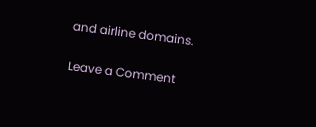and airline domains.

Leave a Comment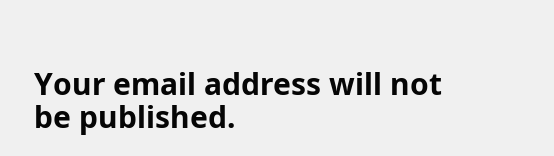Your email address will not be published.